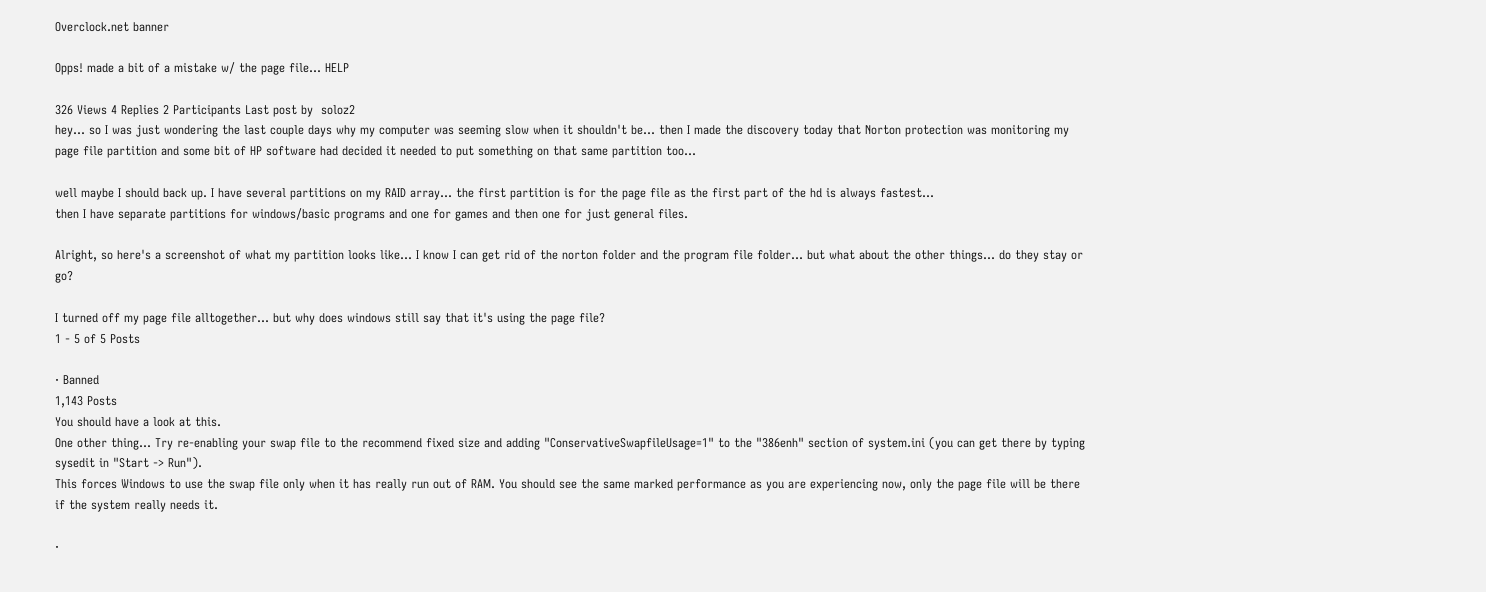Overclock.net banner

Opps! made a bit of a mistake w/ the page file... HELP

326 Views 4 Replies 2 Participants Last post by  soloz2
hey... so I was just wondering the last couple days why my computer was seeming slow when it shouldn't be... then I made the discovery today that Norton protection was monitoring my page file partition and some bit of HP software had decided it needed to put something on that same partition too...

well maybe I should back up. I have several partitions on my RAID array... the first partition is for the page file as the first part of the hd is always fastest...
then I have separate partitions for windows/basic programs and one for games and then one for just general files.

Alright, so here's a screenshot of what my partition looks like... I know I can get rid of the norton folder and the program file folder... but what about the other things... do they stay or go?

I turned off my page file alltogether... but why does windows still say that it's using the page file?
1 - 5 of 5 Posts

· Banned
1,143 Posts
You should have a look at this.
One other thing... Try re-enabling your swap file to the recommend fixed size and adding "ConservativeSwapfileUsage=1" to the "386enh" section of system.ini (you can get there by typing sysedit in "Start -> Run").
This forces Windows to use the swap file only when it has really run out of RAM. You should see the same marked performance as you are experiencing now, only the page file will be there if the system really needs it.

·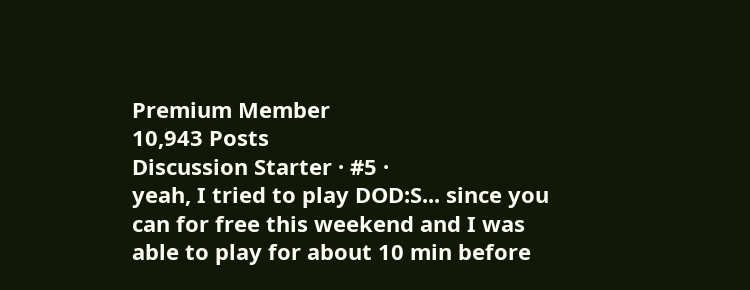Premium Member
10,943 Posts
Discussion Starter · #5 ·
yeah, I tried to play DOD:S... since you can for free this weekend and I was able to play for about 10 min before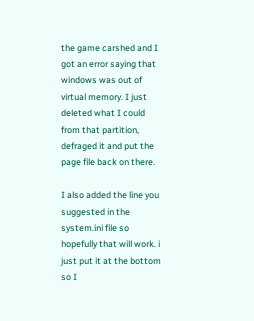the game carshed and I got an error saying that windows was out of virtual memory. I just deleted what I could from that partition, defraged it and put the page file back on there.

I also added the line you suggested in the system.ini file so hopefully that will work. i just put it at the bottom so I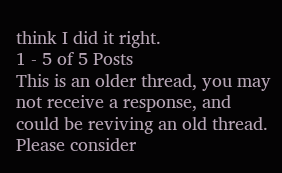think I did it right.
1 - 5 of 5 Posts
This is an older thread, you may not receive a response, and could be reviving an old thread. Please consider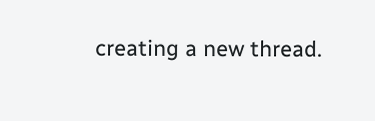creating a new thread.